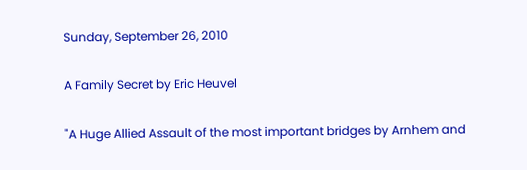Sunday, September 26, 2010

A Family Secret by Eric Heuvel

"A Huge Allied Assault of the most important bridges by Arnhem and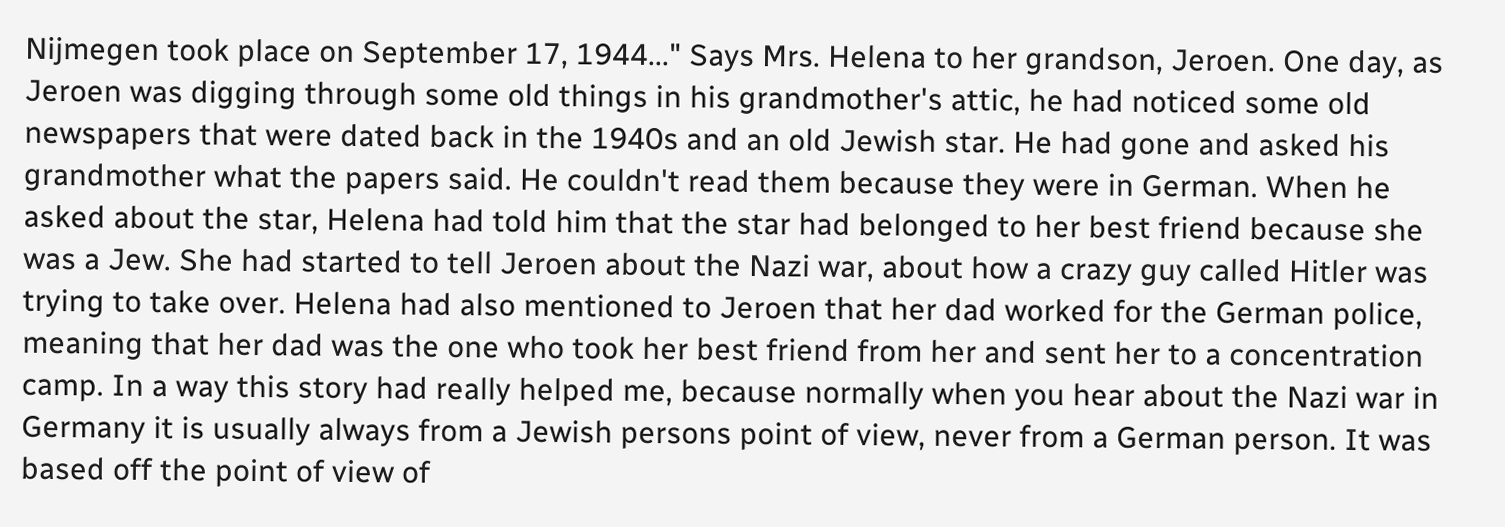Nijmegen took place on September 17, 1944..." Says Mrs. Helena to her grandson, Jeroen. One day, as Jeroen was digging through some old things in his grandmother's attic, he had noticed some old newspapers that were dated back in the 1940s and an old Jewish star. He had gone and asked his grandmother what the papers said. He couldn't read them because they were in German. When he asked about the star, Helena had told him that the star had belonged to her best friend because she was a Jew. She had started to tell Jeroen about the Nazi war, about how a crazy guy called Hitler was trying to take over. Helena had also mentioned to Jeroen that her dad worked for the German police, meaning that her dad was the one who took her best friend from her and sent her to a concentration camp. In a way this story had really helped me, because normally when you hear about the Nazi war in Germany it is usually always from a Jewish persons point of view, never from a German person. It was based off the point of view of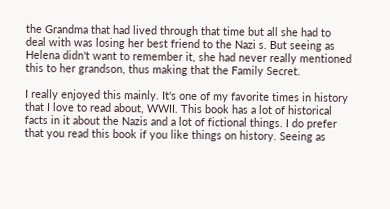the Grandma that had lived through that time but all she had to deal with was losing her best friend to the Nazi s. But seeing as Helena didn't want to remember it, she had never really mentioned this to her grandson, thus making that the Family Secret.

I really enjoyed this mainly. It's one of my favorite times in history that I love to read about, WWII. This book has a lot of historical facts in it about the Nazis and a lot of fictional things. I do prefer that you read this book if you like things on history. Seeing as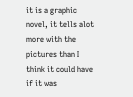it is a graphic novel, it tells alot more with the pictures than I think it could have if it was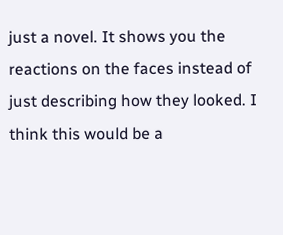just a novel. It shows you the reactions on the faces instead of just describing how they looked. I think this would be a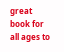great book for all ages to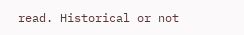read. Historical or not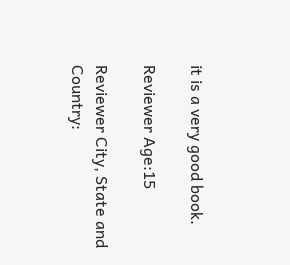it is a very good book.

Reviewer Age:15

Reviewer City, State and Country: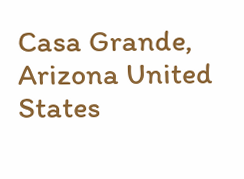Casa Grande, Arizona United States